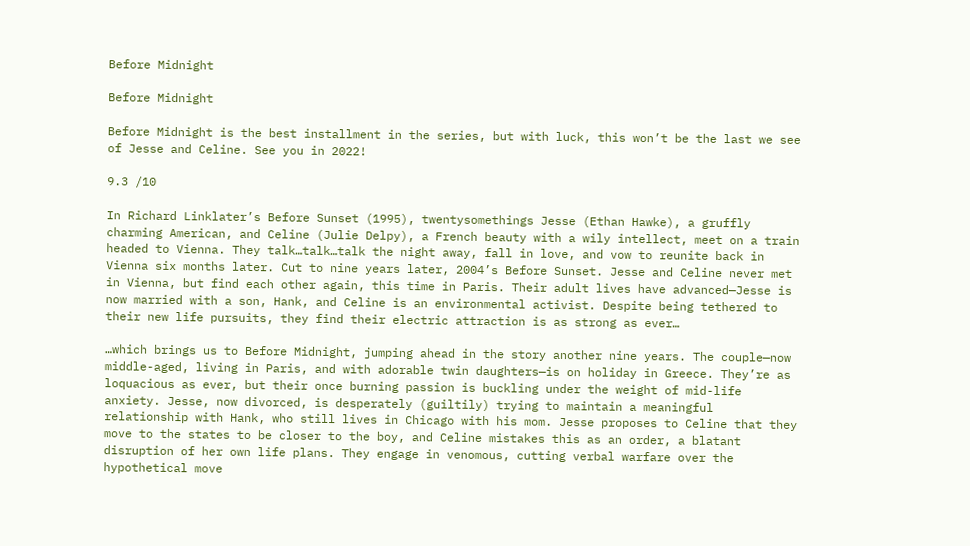Before Midnight

Before Midnight

Before Midnight is the best installment in the series, but with luck, this won’t be the last we see of Jesse and Celine. See you in 2022!

9.3 /10

In Richard Linklater’s Before Sunset (1995), twentysomethings Jesse (Ethan Hawke), a gruffly charming American, and Celine (Julie Delpy), a French beauty with a wily intellect, meet on a train headed to Vienna. They talk…talk…talk the night away, fall in love, and vow to reunite back in Vienna six months later. Cut to nine years later, 2004’s Before Sunset. Jesse and Celine never met in Vienna, but find each other again, this time in Paris. Their adult lives have advanced—Jesse is now married with a son, Hank, and Celine is an environmental activist. Despite being tethered to their new life pursuits, they find their electric attraction is as strong as ever…

…which brings us to Before Midnight, jumping ahead in the story another nine years. The couple—now middle-aged, living in Paris, and with adorable twin daughters—is on holiday in Greece. They’re as loquacious as ever, but their once burning passion is buckling under the weight of mid-life anxiety. Jesse, now divorced, is desperately (guiltily) trying to maintain a meaningful relationship with Hank, who still lives in Chicago with his mom. Jesse proposes to Celine that they move to the states to be closer to the boy, and Celine mistakes this as an order, a blatant disruption of her own life plans. They engage in venomous, cutting verbal warfare over the hypothetical move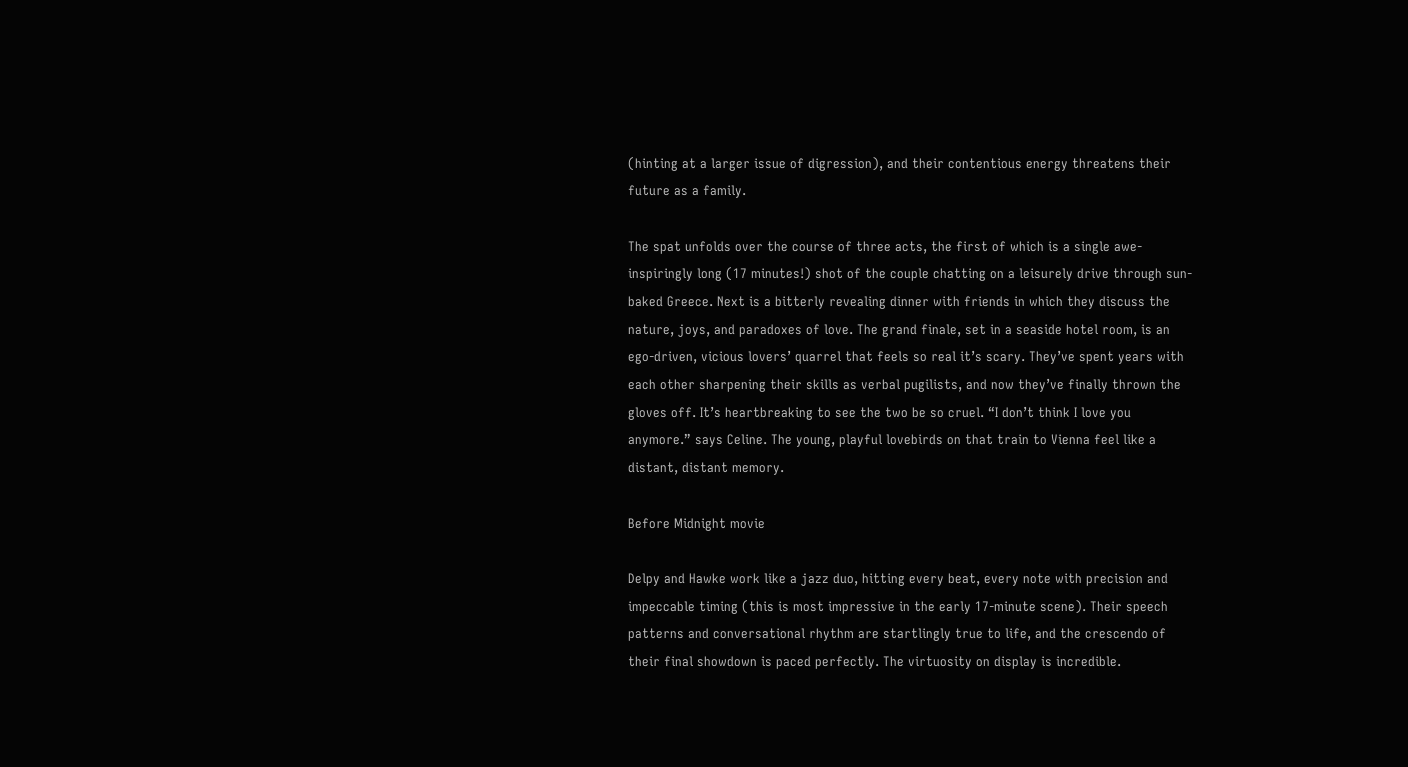(hinting at a larger issue of digression), and their contentious energy threatens their future as a family.

The spat unfolds over the course of three acts, the first of which is a single awe-inspiringly long (17 minutes!) shot of the couple chatting on a leisurely drive through sun-baked Greece. Next is a bitterly revealing dinner with friends in which they discuss the nature, joys, and paradoxes of love. The grand finale, set in a seaside hotel room, is an ego-driven, vicious lovers’ quarrel that feels so real it’s scary. They’ve spent years with each other sharpening their skills as verbal pugilists, and now they’ve finally thrown the gloves off. It’s heartbreaking to see the two be so cruel. “I don’t think I love you anymore.” says Celine. The young, playful lovebirds on that train to Vienna feel like a distant, distant memory.

Before Midnight movie

Delpy and Hawke work like a jazz duo, hitting every beat, every note with precision and impeccable timing (this is most impressive in the early 17-minute scene). Their speech patterns and conversational rhythm are startlingly true to life, and the crescendo of their final showdown is paced perfectly. The virtuosity on display is incredible.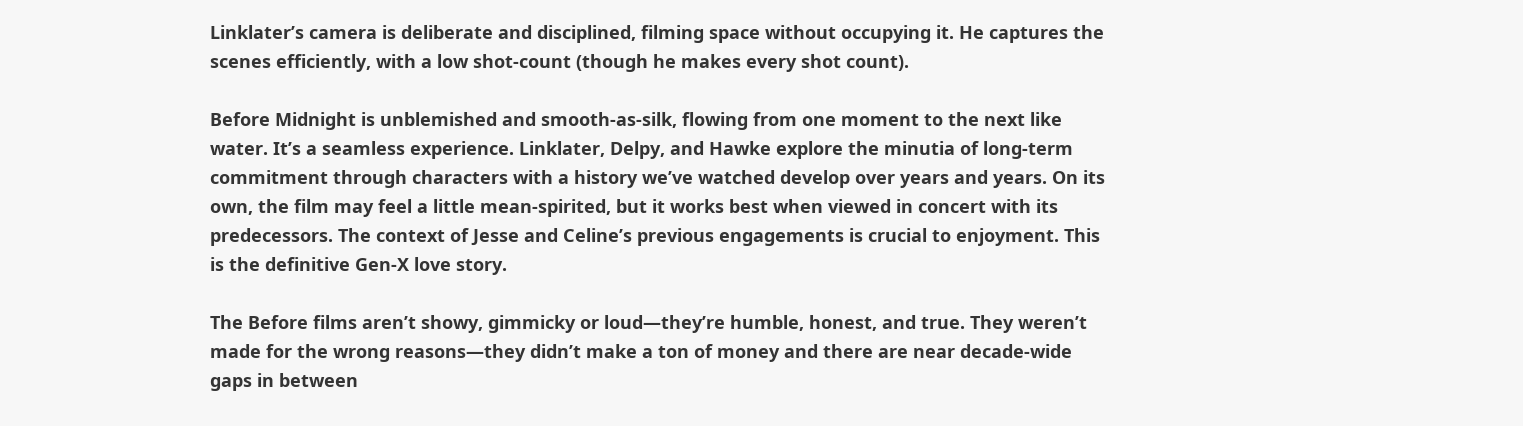Linklater’s camera is deliberate and disciplined, filming space without occupying it. He captures the scenes efficiently, with a low shot-count (though he makes every shot count).

Before Midnight is unblemished and smooth-as-silk, flowing from one moment to the next like water. It’s a seamless experience. Linklater, Delpy, and Hawke explore the minutia of long-term commitment through characters with a history we’ve watched develop over years and years. On its own, the film may feel a little mean-spirited, but it works best when viewed in concert with its predecessors. The context of Jesse and Celine’s previous engagements is crucial to enjoyment. This is the definitive Gen-X love story.

The Before films aren’t showy, gimmicky or loud—they’re humble, honest, and true. They weren’t made for the wrong reasons—they didn’t make a ton of money and there are near decade-wide gaps in between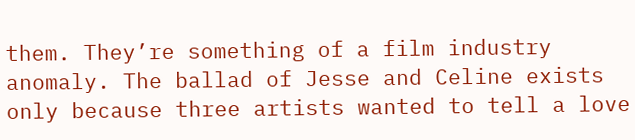them. They’re something of a film industry anomaly. The ballad of Jesse and Celine exists only because three artists wanted to tell a love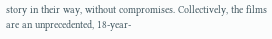story in their way, without compromises. Collectively, the films are an unprecedented, 18-year-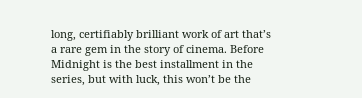long, certifiably brilliant work of art that’s a rare gem in the story of cinema. Before Midnight is the best installment in the series, but with luck, this won’t be the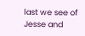last we see of Jesse and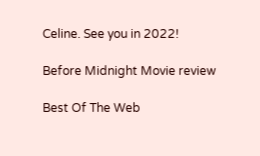Celine. See you in 2022!

Before Midnight Movie review

Best Of The Web